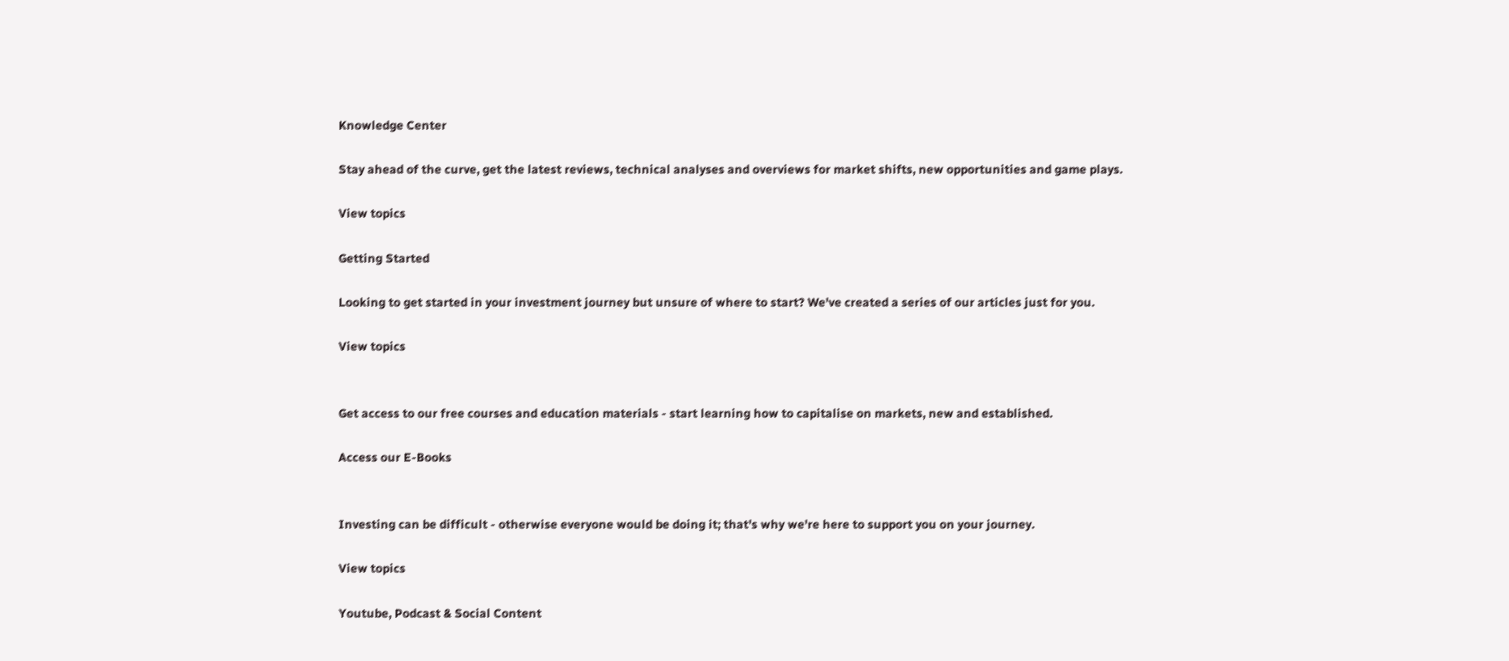Knowledge Center

Stay ahead of the curve, get the latest reviews, technical analyses and overviews for market shifts, new opportunities and game plays.

View topics

Getting Started

Looking to get started in your investment journey but unsure of where to start? We've created a series of our articles just for you.

View topics


Get access to our free courses and education materials - start learning how to capitalise on markets, new and established.

Access our E-Books


Investing can be difficult - otherwise everyone would be doing it; that's why we're here to support you on your journey.

View topics

Youtube, Podcast & Social Content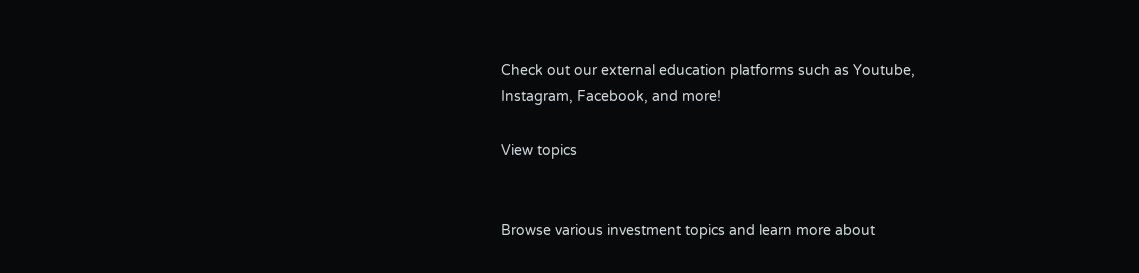Check out our external education platforms such as Youtube, Instagram, Facebook, and more!

View topics


Browse various investment topics and learn more about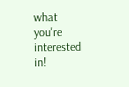what you're interested in!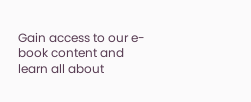Gain access to our e-book content and learn all about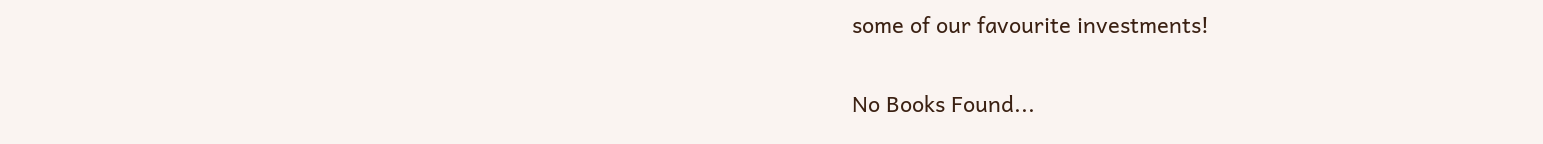some of our favourite investments!

No Books Found...